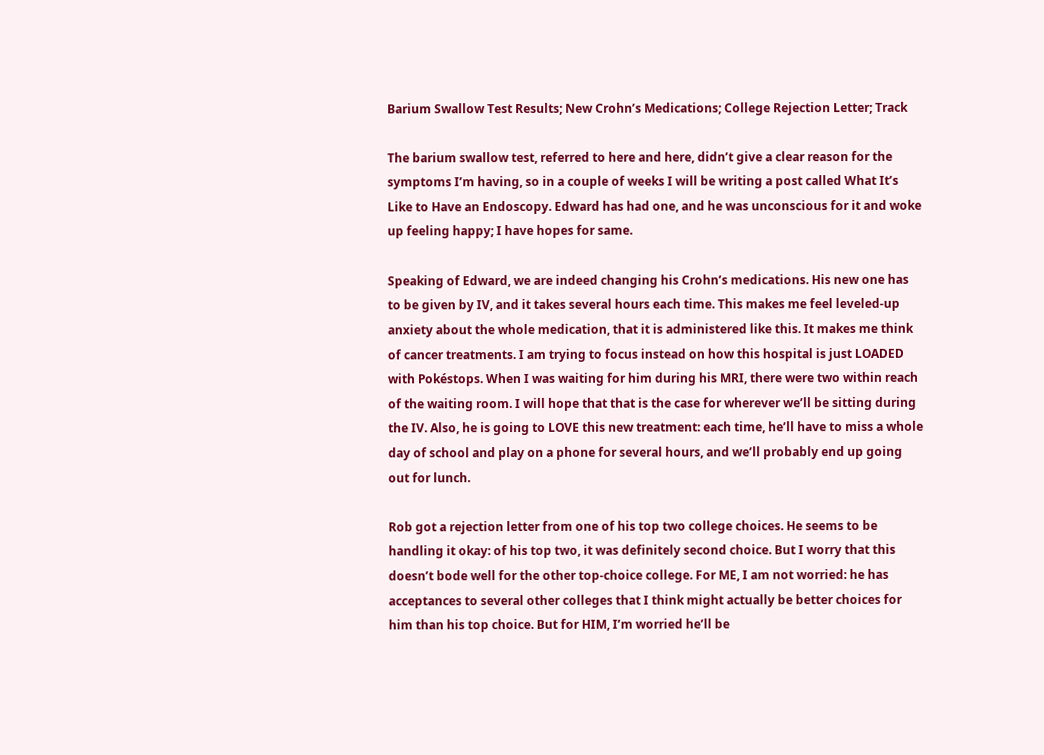Barium Swallow Test Results; New Crohn’s Medications; College Rejection Letter; Track

The barium swallow test, referred to here and here, didn’t give a clear reason for the symptoms I’m having, so in a couple of weeks I will be writing a post called What It’s Like to Have an Endoscopy. Edward has had one, and he was unconscious for it and woke up feeling happy; I have hopes for same.

Speaking of Edward, we are indeed changing his Crohn’s medications. His new one has to be given by IV, and it takes several hours each time. This makes me feel leveled-up anxiety about the whole medication, that it is administered like this. It makes me think of cancer treatments. I am trying to focus instead on how this hospital is just LOADED with Pokéstops. When I was waiting for him during his MRI, there were two within reach of the waiting room. I will hope that that is the case for wherever we’ll be sitting during the IV. Also, he is going to LOVE this new treatment: each time, he’ll have to miss a whole day of school and play on a phone for several hours, and we’ll probably end up going out for lunch.

Rob got a rejection letter from one of his top two college choices. He seems to be handling it okay: of his top two, it was definitely second choice. But I worry that this doesn’t bode well for the other top-choice college. For ME, I am not worried: he has acceptances to several other colleges that I think might actually be better choices for him than his top choice. But for HIM, I’m worried he’ll be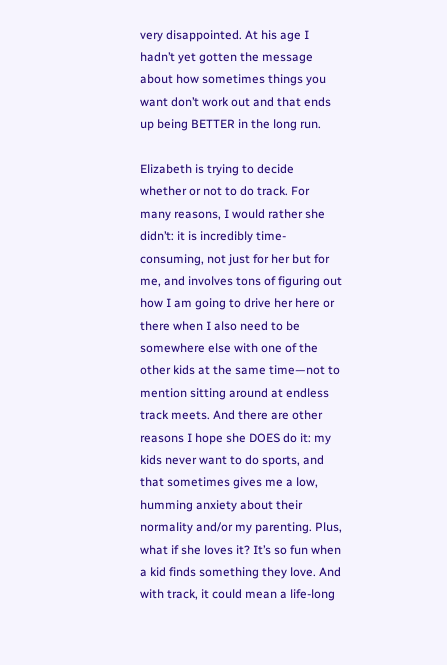very disappointed. At his age I hadn’t yet gotten the message about how sometimes things you want don’t work out and that ends up being BETTER in the long run.

Elizabeth is trying to decide whether or not to do track. For many reasons, I would rather she didn’t: it is incredibly time-consuming, not just for her but for me, and involves tons of figuring out how I am going to drive her here or there when I also need to be somewhere else with one of the other kids at the same time—not to mention sitting around at endless track meets. And there are other reasons I hope she DOES do it: my kids never want to do sports, and that sometimes gives me a low, humming anxiety about their normality and/or my parenting. Plus, what if she loves it? It’s so fun when a kid finds something they love. And with track, it could mean a life-long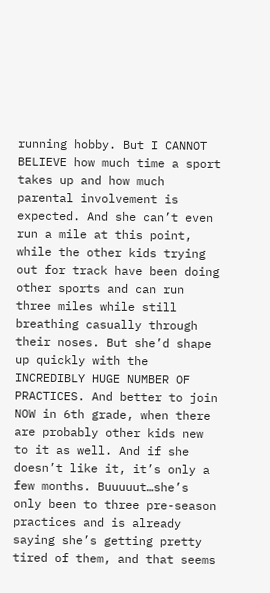running hobby. But I CANNOT BELIEVE how much time a sport takes up and how much parental involvement is expected. And she can’t even run a mile at this point, while the other kids trying out for track have been doing other sports and can run three miles while still breathing casually through their noses. But she’d shape up quickly with the INCREDIBLY HUGE NUMBER OF PRACTICES. And better to join NOW in 6th grade, when there are probably other kids new to it as well. And if she doesn’t like it, it’s only a few months. Buuuuut…she’s only been to three pre-season practices and is already saying she’s getting pretty tired of them, and that seems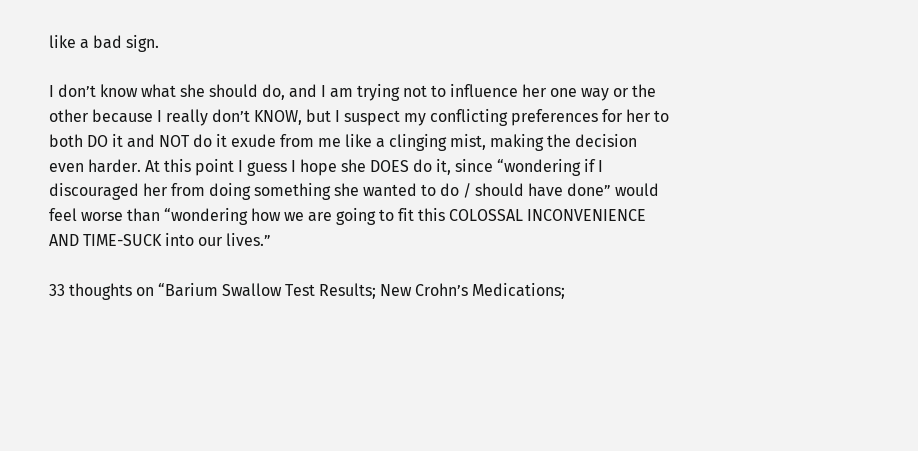like a bad sign.

I don’t know what she should do, and I am trying not to influence her one way or the other because I really don’t KNOW, but I suspect my conflicting preferences for her to both DO it and NOT do it exude from me like a clinging mist, making the decision even harder. At this point I guess I hope she DOES do it, since “wondering if I discouraged her from doing something she wanted to do / should have done” would feel worse than “wondering how we are going to fit this COLOSSAL INCONVENIENCE AND TIME-SUCK into our lives.”

33 thoughts on “Barium Swallow Test Results; New Crohn’s Medications;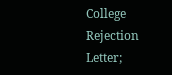College Rejection Letter;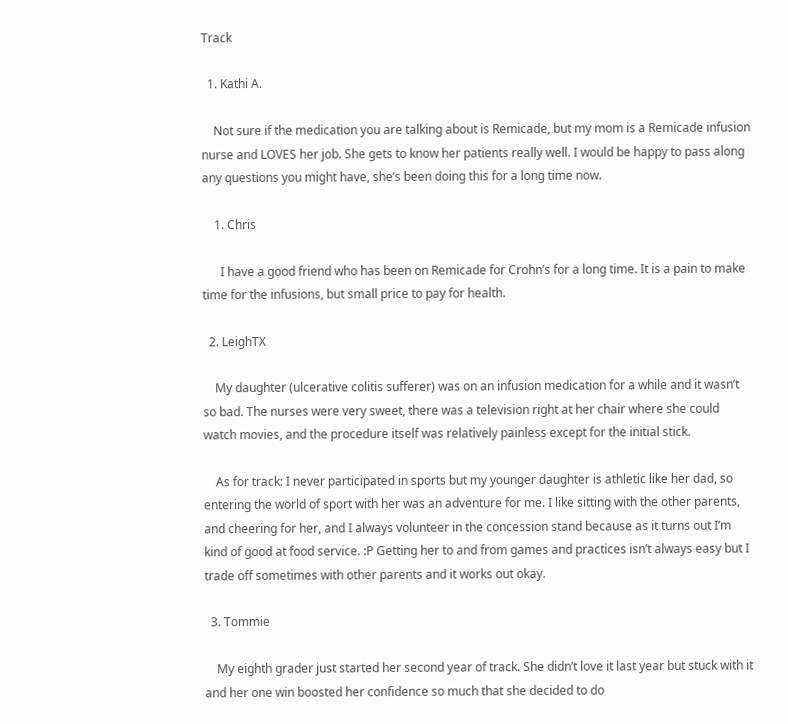Track

  1. Kathi A.

    Not sure if the medication you are talking about is Remicade, but my mom is a Remicade infusion nurse and LOVES her job. She gets to know her patients really well. I would be happy to pass along any questions you might have, she’s been doing this for a long time now.

    1. Chris

      I have a good friend who has been on Remicade for Crohn’s for a long time. It is a pain to make time for the infusions, but small price to pay for health.

  2. LeighTX

    My daughter (ulcerative colitis sufferer) was on an infusion medication for a while and it wasn’t so bad. The nurses were very sweet, there was a television right at her chair where she could watch movies, and the procedure itself was relatively painless except for the initial stick.

    As for track: I never participated in sports but my younger daughter is athletic like her dad, so entering the world of sport with her was an adventure for me. I like sitting with the other parents, and cheering for her, and I always volunteer in the concession stand because as it turns out I’m kind of good at food service. :P Getting her to and from games and practices isn’t always easy but I trade off sometimes with other parents and it works out okay.

  3. Tommie

    My eighth grader just started her second year of track. She didn’t love it last year but stuck with it and her one win boosted her confidence so much that she decided to do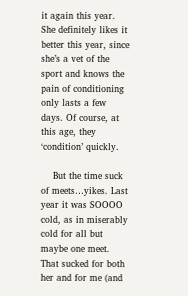it again this year. She definitely likes it better this year, since she’s a vet of the sport and knows the pain of conditioning only lasts a few days. Of course, at this age, they ‘condition’ quickly.

    But the time suck of meets…yikes. Last year it was SOOOO cold, as in miserably cold for all but maybe one meet. That sucked for both her and for me (and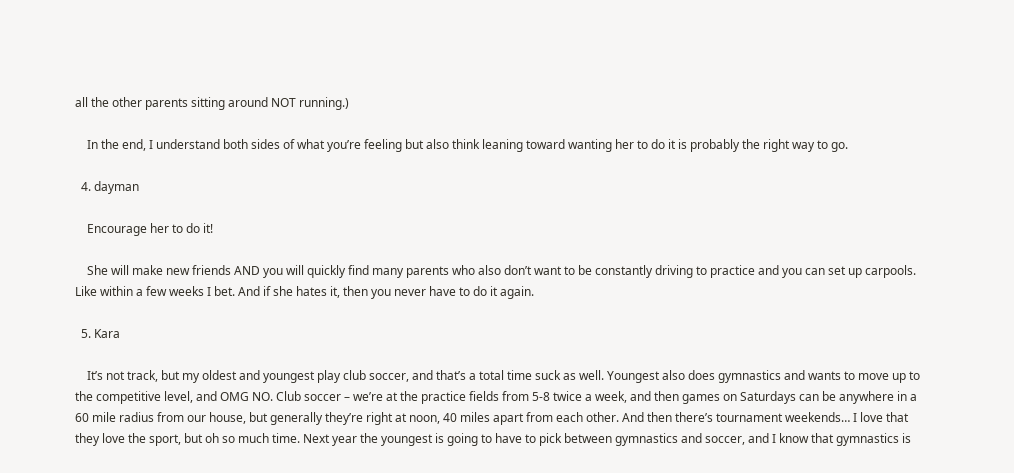all the other parents sitting around NOT running.)

    In the end, I understand both sides of what you’re feeling but also think leaning toward wanting her to do it is probably the right way to go.

  4. dayman

    Encourage her to do it!

    She will make new friends AND you will quickly find many parents who also don’t want to be constantly driving to practice and you can set up carpools. Like within a few weeks I bet. And if she hates it, then you never have to do it again.

  5. Kara

    It’s not track, but my oldest and youngest play club soccer, and that’s a total time suck as well. Youngest also does gymnastics and wants to move up to the competitive level, and OMG NO. Club soccer – we’re at the practice fields from 5-8 twice a week, and then games on Saturdays can be anywhere in a 60 mile radius from our house, but generally they’re right at noon, 40 miles apart from each other. And then there’s tournament weekends… I love that they love the sport, but oh so much time. Next year the youngest is going to have to pick between gymnastics and soccer, and I know that gymnastics is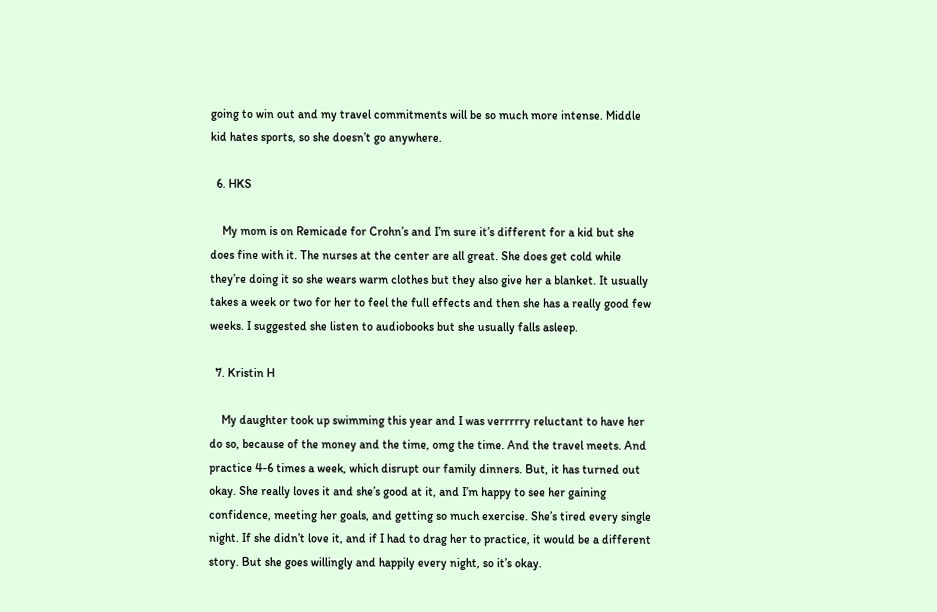going to win out and my travel commitments will be so much more intense. Middle kid hates sports, so she doesn’t go anywhere.

  6. HKS

    My mom is on Remicade for Crohn’s and I’m sure it’s different for a kid but she does fine with it. The nurses at the center are all great. She does get cold while they’re doing it so she wears warm clothes but they also give her a blanket. It usually takes a week or two for her to feel the full effects and then she has a really good few weeks. I suggested she listen to audiobooks but she usually falls asleep.

  7. Kristin H

    My daughter took up swimming this year and I was verrrrry reluctant to have her do so, because of the money and the time, omg the time. And the travel meets. And practice 4-6 times a week, which disrupt our family dinners. But, it has turned out okay. She really loves it and she’s good at it, and I’m happy to see her gaining confidence, meeting her goals, and getting so much exercise. She’s tired every single night. If she didn’t love it, and if I had to drag her to practice, it would be a different story. But she goes willingly and happily every night, so it’s okay.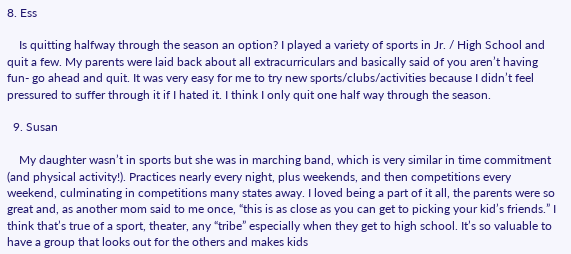8. Ess

    Is quitting halfway through the season an option? I played a variety of sports in Jr. / High School and quit a few. My parents were laid back about all extracurriculars and basically said of you aren’t having fun- go ahead and quit. It was very easy for me to try new sports/clubs/activities because I didn’t feel pressured to suffer through it if I hated it. I think I only quit one half way through the season.

  9. Susan

    My daughter wasn’t in sports but she was in marching band, which is very similar in time commitment (and physical activity!). Practices nearly every night, plus weekends, and then competitions every weekend, culminating in competitions many states away. I loved being a part of it all, the parents were so great and, as another mom said to me once, “this is as close as you can get to picking your kid’s friends.” I think that’s true of a sport, theater, any “tribe” especially when they get to high school. It’s so valuable to have a group that looks out for the others and makes kids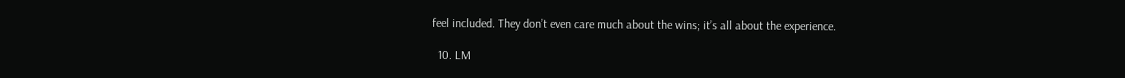feel included. They don’t even care much about the wins; it’s all about the experience.

  10. LM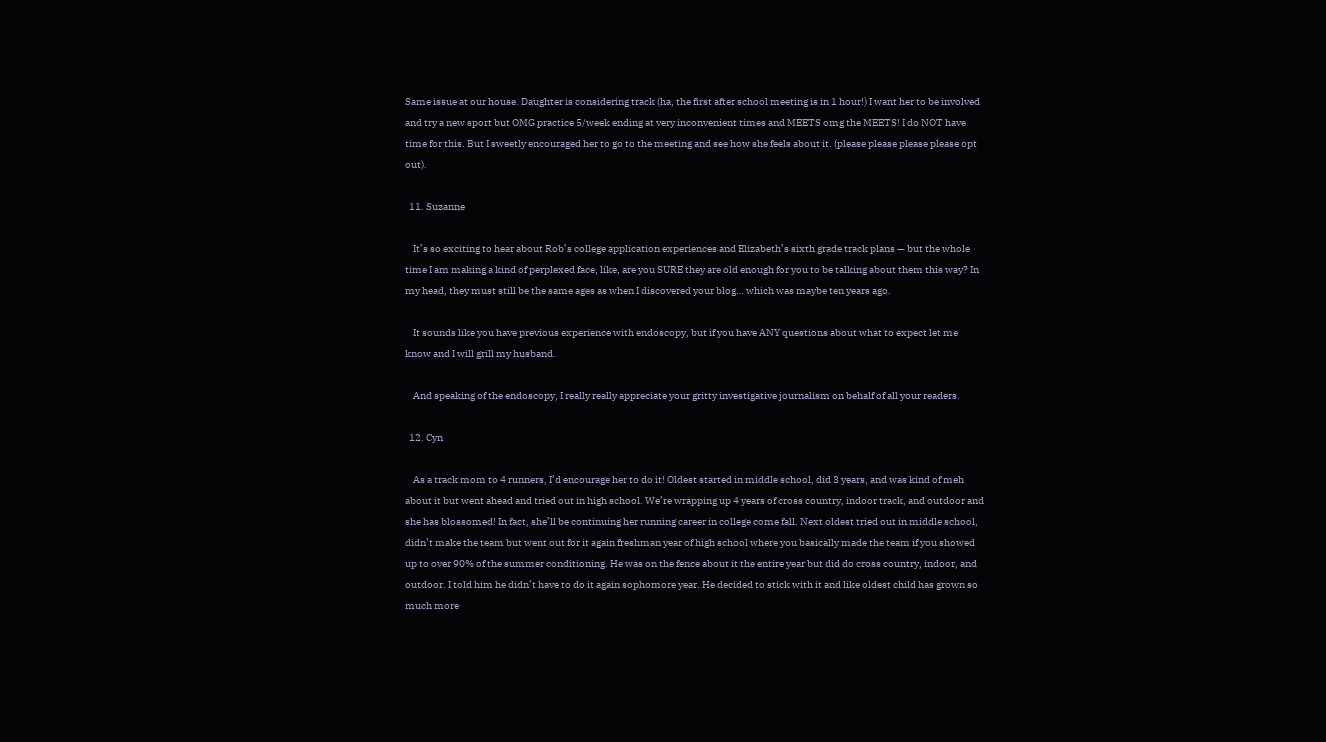Same issue at our house. Daughter is considering track (ha, the first after school meeting is in 1 hour!) I want her to be involved and try a new sport but OMG practice 5/week ending at very inconvenient times and MEETS omg the MEETS! I do NOT have time for this. But I sweetly encouraged her to go to the meeting and see how she feels about it. (please please please please opt out).

  11. Suzanne

    It’s so exciting to hear about Rob’s college application experiences and Elizabeth’s sixth grade track plans — but the whole time I am making a kind of perplexed face, like, are you SURE they are old enough for you to be talking about them this way? In my head, they must still be the same ages as when I discovered your blog… which was maybe ten years ago.

    It sounds like you have previous experience with endoscopy, but if you have ANY questions about what to expect let me know and I will grill my husband.

    And speaking of the endoscopy, I really really appreciate your gritty investigative journalism on behalf of all your readers.

  12. Cyn

    As a track mom to 4 runners, I’d encourage her to do it! Oldest started in middle school, did 3 years, and was kind of meh about it but went ahead and tried out in high school. We’re wrapping up 4 years of cross country, indoor track, and outdoor and she has blossomed! In fact, she’ll be continuing her running career in college come fall. Next oldest tried out in middle school, didn’t make the team but went out for it again freshman year of high school where you basically made the team if you showed up to over 90% of the summer conditioning. He was on the fence about it the entire year but did do cross country, indoor, and outdoor. I told him he didn’t have to do it again sophomore year. He decided to stick with it and like oldest child has grown so much more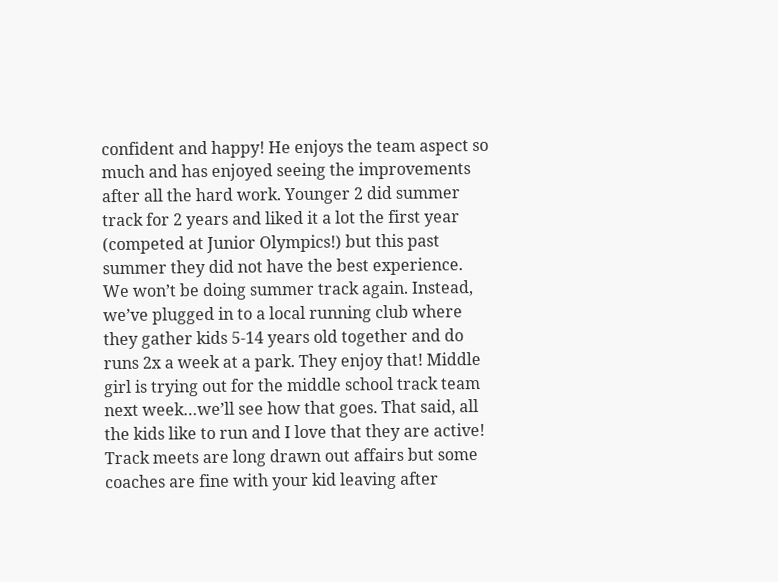confident and happy! He enjoys the team aspect so much and has enjoyed seeing the improvements after all the hard work. Younger 2 did summer track for 2 years and liked it a lot the first year (competed at Junior Olympics!) but this past summer they did not have the best experience. We won’t be doing summer track again. Instead, we’ve plugged in to a local running club where they gather kids 5-14 years old together and do runs 2x a week at a park. They enjoy that! Middle girl is trying out for the middle school track team next week…we’ll see how that goes. That said, all the kids like to run and I love that they are active! Track meets are long drawn out affairs but some coaches are fine with your kid leaving after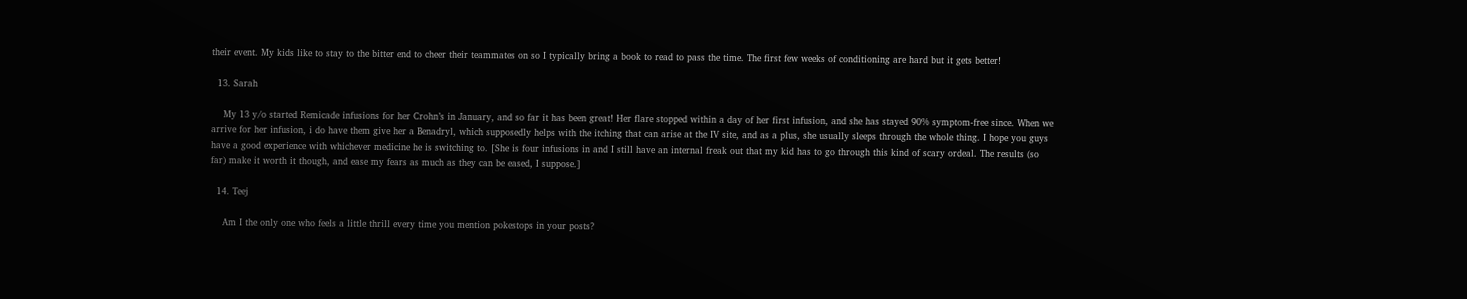their event. My kids like to stay to the bitter end to cheer their teammates on so I typically bring a book to read to pass the time. The first few weeks of conditioning are hard but it gets better!

  13. Sarah

    My 13 y/o started Remicade infusions for her Crohn’s in January, and so far it has been great! Her flare stopped within a day of her first infusion, and she has stayed 90% symptom-free since. When we arrive for her infusion, i do have them give her a Benadryl, which supposedly helps with the itching that can arise at the IV site, and as a plus, she usually sleeps through the whole thing. I hope you guys have a good experience with whichever medicine he is switching to. [She is four infusions in and I still have an internal freak out that my kid has to go through this kind of scary ordeal. The results (so far) make it worth it though, and ease my fears as much as they can be eased, I suppose.]

  14. Teej

    Am I the only one who feels a little thrill every time you mention pokestops in your posts?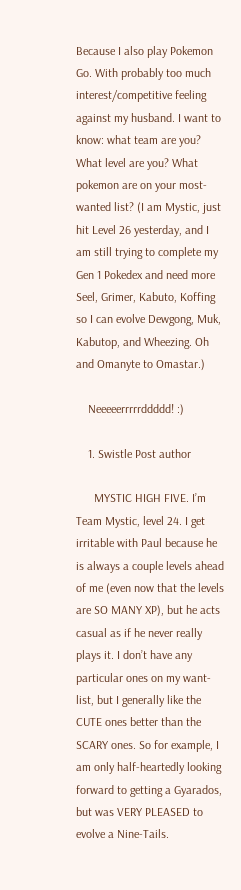Because I also play Pokemon Go. With probably too much interest/competitive feeling against my husband. I want to know: what team are you? What level are you? What pokemon are on your most-wanted list? (I am Mystic, just hit Level 26 yesterday, and I am still trying to complete my Gen 1 Pokedex and need more Seel, Grimer, Kabuto, Koffing so I can evolve Dewgong, Muk, Kabutop, and Wheezing. Oh and Omanyte to Omastar.)

    Neeeeerrrrrddddd! :)

    1. Swistle Post author

      MYSTIC HIGH FIVE. I’m Team Mystic, level 24. I get irritable with Paul because he is always a couple levels ahead of me (even now that the levels are SO MANY XP), but he acts casual as if he never really plays it. I don’t have any particular ones on my want-list, but I generally like the CUTE ones better than the SCARY ones. So for example, I am only half-heartedly looking forward to getting a Gyarados, but was VERY PLEASED to evolve a Nine-Tails.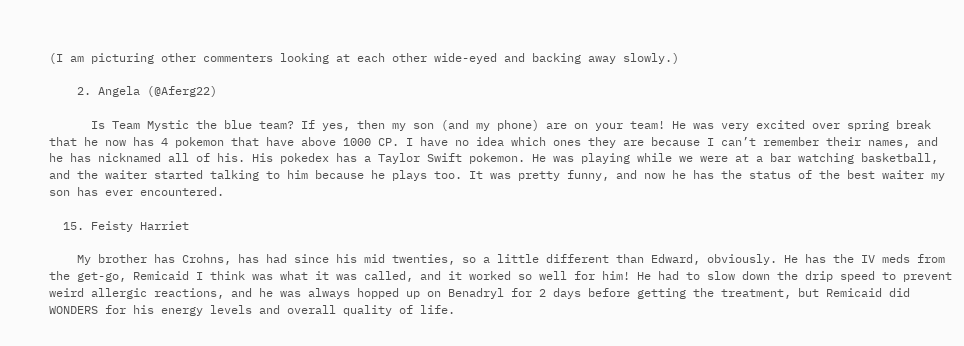(I am picturing other commenters looking at each other wide-eyed and backing away slowly.)

    2. Angela (@Aferg22)

      Is Team Mystic the blue team? If yes, then my son (and my phone) are on your team! He was very excited over spring break that he now has 4 pokemon that have above 1000 CP. I have no idea which ones they are because I can’t remember their names, and he has nicknamed all of his. His pokedex has a Taylor Swift pokemon. He was playing while we were at a bar watching basketball, and the waiter started talking to him because he plays too. It was pretty funny, and now he has the status of the best waiter my son has ever encountered.

  15. Feisty Harriet

    My brother has Crohns, has had since his mid twenties, so a little different than Edward, obviously. He has the IV meds from the get-go, Remicaid I think was what it was called, and it worked so well for him! He had to slow down the drip speed to prevent weird allergic reactions, and he was always hopped up on Benadryl for 2 days before getting the treatment, but Remicaid did WONDERS for his energy levels and overall quality of life.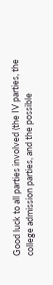Good luck to all parties involved (the IV parties, the college admission parties, and the possible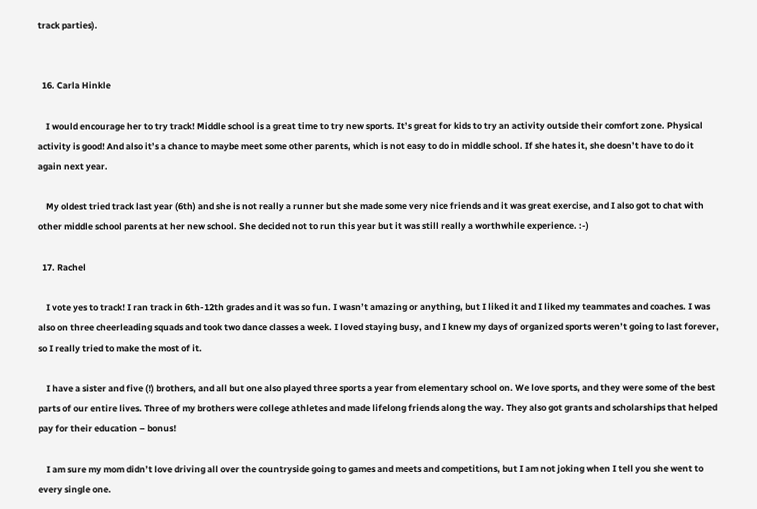track parties).


  16. Carla Hinkle

    I would encourage her to try track! Middle school is a great time to try new sports. It’s great for kids to try an activity outside their comfort zone. Physical activity is good! And also it’s a chance to maybe meet some other parents, which is not easy to do in middle school. If she hates it, she doesn’t have to do it again next year.

    My oldest tried track last year (6th) and she is not really a runner but she made some very nice friends and it was great exercise, and I also got to chat with other middle school parents at her new school. She decided not to run this year but it was still really a worthwhile experience. :-)

  17. Rachel

    I vote yes to track! I ran track in 6th-12th grades and it was so fun. I wasn’t amazing or anything, but I liked it and I liked my teammates and coaches. I was also on three cheerleading squads and took two dance classes a week. I loved staying busy, and I knew my days of organized sports weren’t going to last forever, so I really tried to make the most of it.

    I have a sister and five (!) brothers, and all but one also played three sports a year from elementary school on. We love sports, and they were some of the best parts of our entire lives. Three of my brothers were college athletes and made lifelong friends along the way. They also got grants and scholarships that helped pay for their education – bonus!

    I am sure my mom didn’t love driving all over the countryside going to games and meets and competitions, but I am not joking when I tell you she went to every single one.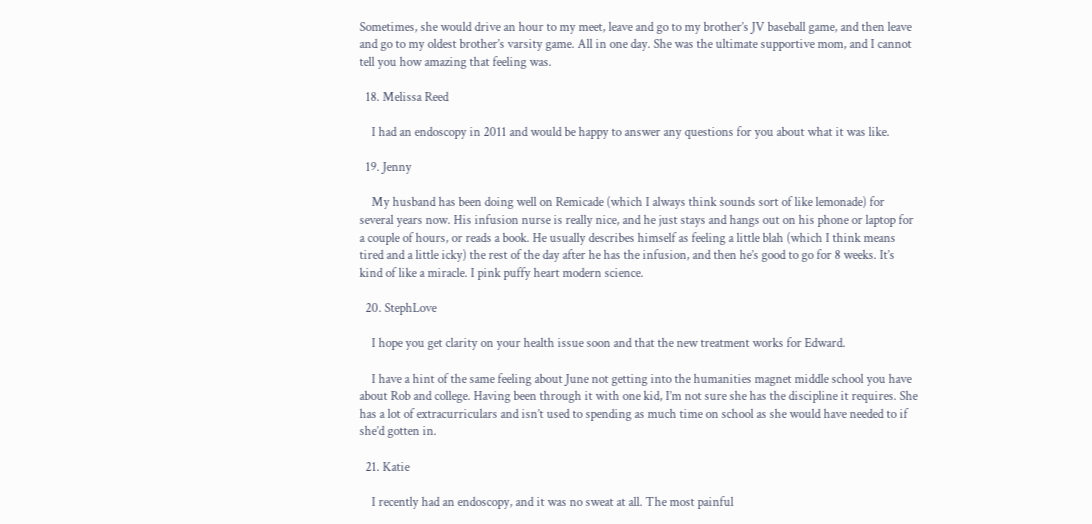Sometimes, she would drive an hour to my meet, leave and go to my brother’s JV baseball game, and then leave and go to my oldest brother’s varsity game. All in one day. She was the ultimate supportive mom, and I cannot tell you how amazing that feeling was.

  18. Melissa Reed

    I had an endoscopy in 2011 and would be happy to answer any questions for you about what it was like.

  19. Jenny

    My husband has been doing well on Remicade (which I always think sounds sort of like lemonade) for several years now. His infusion nurse is really nice, and he just stays and hangs out on his phone or laptop for a couple of hours, or reads a book. He usually describes himself as feeling a little blah (which I think means tired and a little icky) the rest of the day after he has the infusion, and then he’s good to go for 8 weeks. It’s kind of like a miracle. I pink puffy heart modern science.

  20. StephLove

    I hope you get clarity on your health issue soon and that the new treatment works for Edward.

    I have a hint of the same feeling about June not getting into the humanities magnet middle school you have about Rob and college. Having been through it with one kid, I’m not sure she has the discipline it requires. She has a lot of extracurriculars and isn’t used to spending as much time on school as she would have needed to if she’d gotten in.

  21. Katie

    I recently had an endoscopy, and it was no sweat at all. The most painful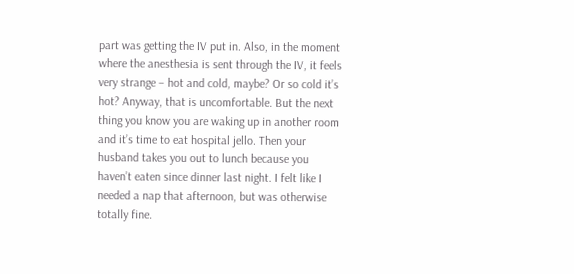part was getting the IV put in. Also, in the moment where the anesthesia is sent through the IV, it feels very strange – hot and cold, maybe? Or so cold it’s hot? Anyway, that is uncomfortable. But the next thing you know you are waking up in another room and it’s time to eat hospital jello. Then your husband takes you out to lunch because you haven’t eaten since dinner last night. I felt like I needed a nap that afternoon, but was otherwise totally fine.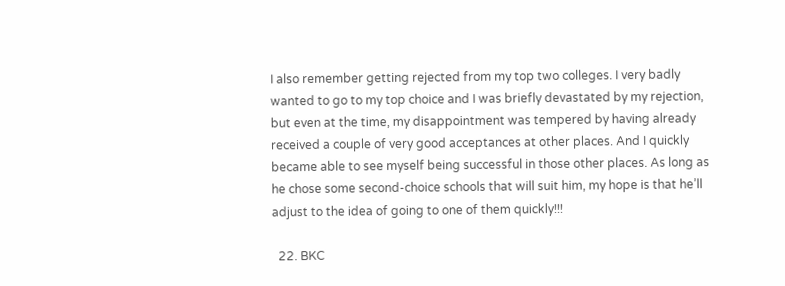I also remember getting rejected from my top two colleges. I very badly wanted to go to my top choice and I was briefly devastated by my rejection, but even at the time, my disappointment was tempered by having already received a couple of very good acceptances at other places. And I quickly became able to see myself being successful in those other places. As long as he chose some second-choice schools that will suit him, my hope is that he’ll adjust to the idea of going to one of them quickly!!!

  22. BKC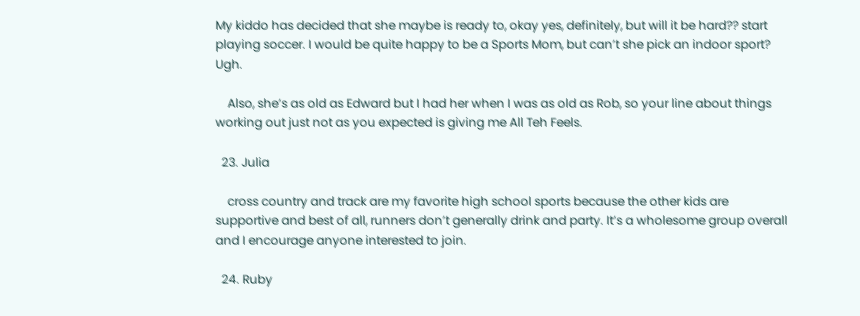My kiddo has decided that she maybe is ready to, okay yes, definitely, but will it be hard?? start playing soccer. I would be quite happy to be a Sports Mom, but can’t she pick an indoor sport? Ugh.

    Also, she’s as old as Edward but I had her when I was as old as Rob, so your line about things working out just not as you expected is giving me All Teh Feels.

  23. Julia

    cross country and track are my favorite high school sports because the other kids are supportive and best of all, runners don’t generally drink and party. It’s a wholesome group overall and I encourage anyone interested to join.

  24. Ruby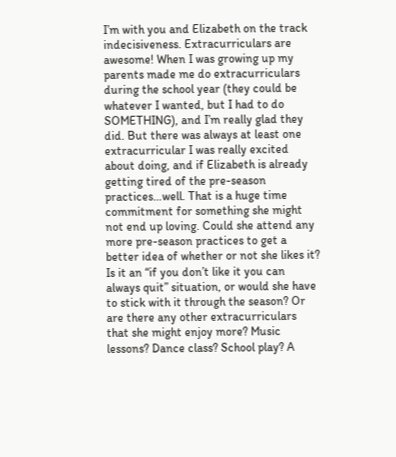I’m with you and Elizabeth on the track indecisiveness. Extracurriculars are awesome! When I was growing up my parents made me do extracurriculars during the school year (they could be whatever I wanted, but I had to do SOMETHING), and I’m really glad they did. But there was always at least one extracurricular I was really excited about doing, and if Elizabeth is already getting tired of the pre-season practices…well. That is a huge time commitment for something she might not end up loving. Could she attend any more pre-season practices to get a better idea of whether or not she likes it? Is it an “if you don’t like it you can always quit” situation, or would she have to stick with it through the season? Or are there any other extracurriculars that she might enjoy more? Music lessons? Dance class? School play? A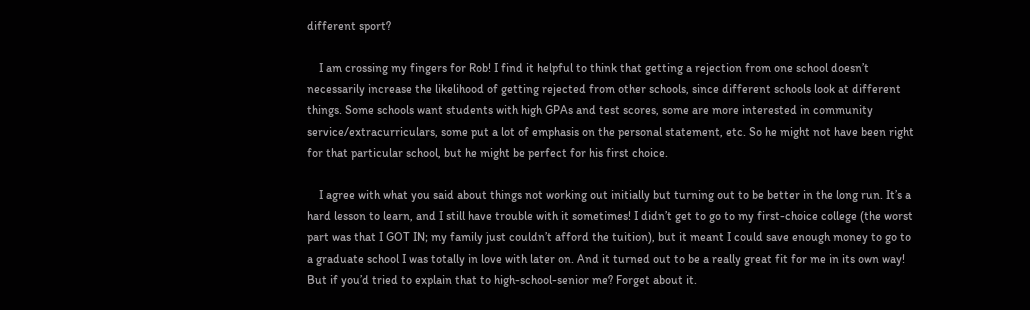different sport?

    I am crossing my fingers for Rob! I find it helpful to think that getting a rejection from one school doesn’t necessarily increase the likelihood of getting rejected from other schools, since different schools look at different things. Some schools want students with high GPAs and test scores, some are more interested in community service/extracurriculars, some put a lot of emphasis on the personal statement, etc. So he might not have been right for that particular school, but he might be perfect for his first choice.

    I agree with what you said about things not working out initially but turning out to be better in the long run. It’s a hard lesson to learn, and I still have trouble with it sometimes! I didn’t get to go to my first-choice college (the worst part was that I GOT IN; my family just couldn’t afford the tuition), but it meant I could save enough money to go to a graduate school I was totally in love with later on. And it turned out to be a really great fit for me in its own way! But if you’d tried to explain that to high-school-senior me? Forget about it.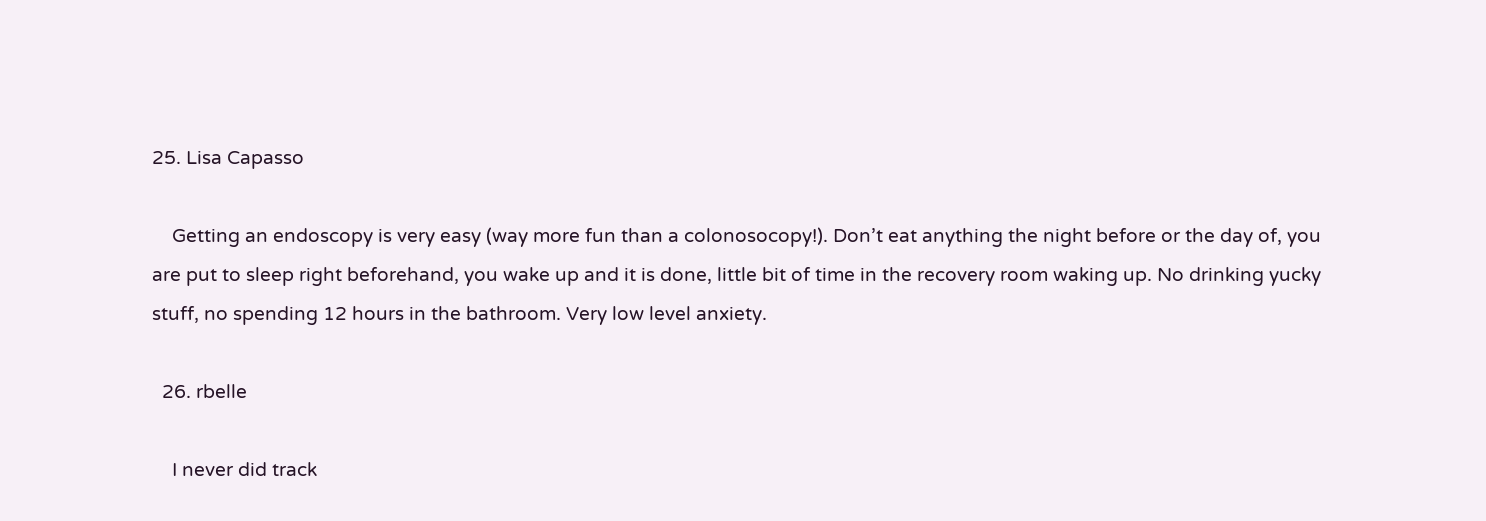25. Lisa Capasso

    Getting an endoscopy is very easy (way more fun than a colonosocopy!). Don’t eat anything the night before or the day of, you are put to sleep right beforehand, you wake up and it is done, little bit of time in the recovery room waking up. No drinking yucky stuff, no spending 12 hours in the bathroom. Very low level anxiety.

  26. rbelle

    I never did track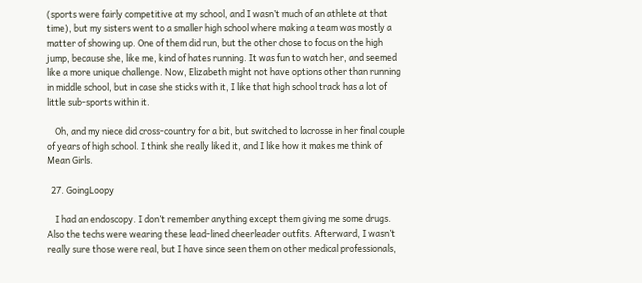(sports were fairly competitive at my school, and I wasn’t much of an athlete at that time), but my sisters went to a smaller high school where making a team was mostly a matter of showing up. One of them did run, but the other chose to focus on the high jump, because she, like me, kind of hates running. It was fun to watch her, and seemed like a more unique challenge. Now, Elizabeth might not have options other than running in middle school, but in case she sticks with it, I like that high school track has a lot of little sub-sports within it.

    Oh, and my niece did cross-country for a bit, but switched to lacrosse in her final couple of years of high school. I think she really liked it, and I like how it makes me think of Mean Girls.

  27. GoingLoopy

    I had an endoscopy. I don’t remember anything except them giving me some drugs. Also the techs were wearing these lead-lined cheerleader outfits. Afterward, I wasn’t really sure those were real, but I have since seen them on other medical professionals,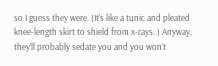so I guess they were. (It’s like a tunic and pleated knee-length skirt to shield from x-rays. ) Anyway, they’ll probably sedate you and you won’t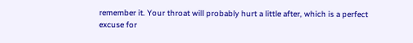remember it. Your throat will probably hurt a little after, which is a perfect excuse for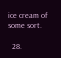ice cream of some sort.

  28.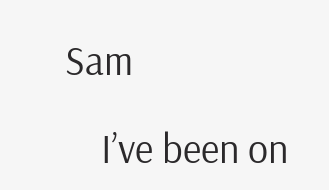Sam

    I’ve been on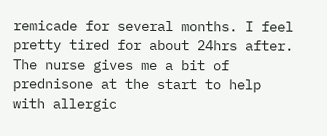remicade for several months. I feel pretty tired for about 24hrs after. The nurse gives me a bit of prednisone at the start to help with allergic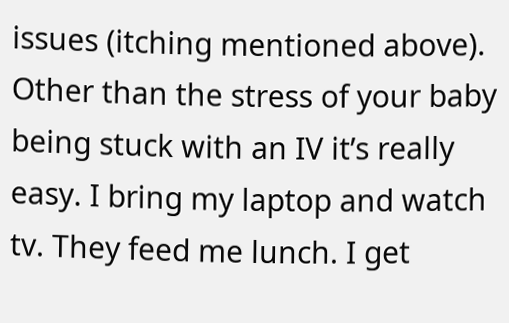issues (itching mentioned above). Other than the stress of your baby being stuck with an IV it’s really easy. I bring my laptop and watch tv. They feed me lunch. I get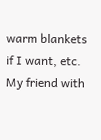warm blankets if I want, etc. My friend with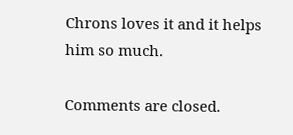Chrons loves it and it helps him so much.

Comments are closed.